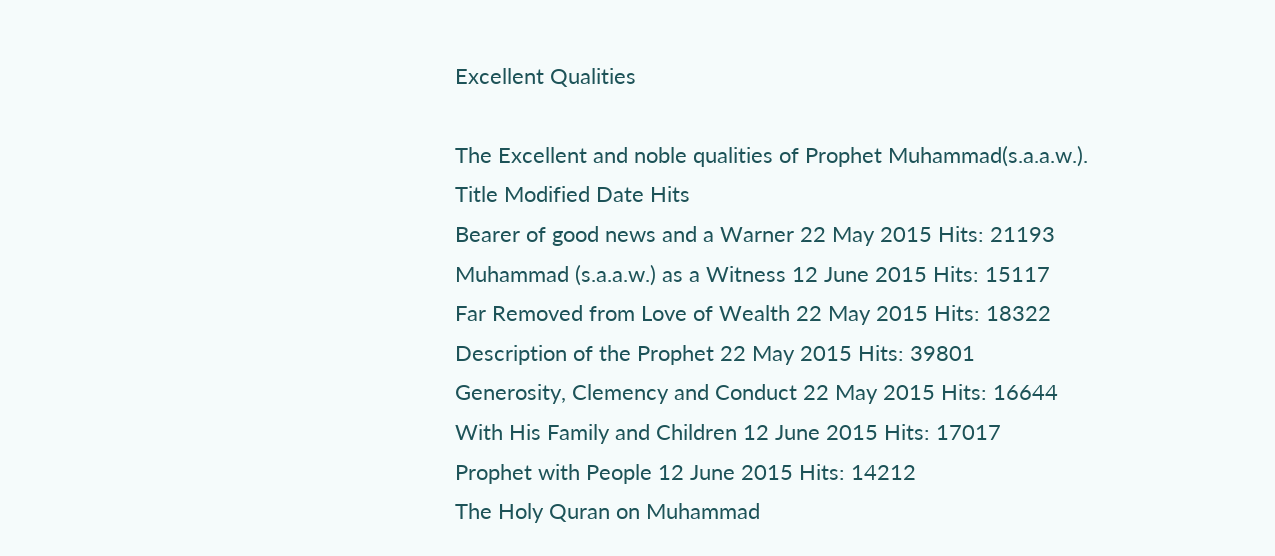Excellent Qualities

The Excellent and noble qualities of Prophet Muhammad(s.a.a.w.).
Title Modified Date Hits
Bearer of good news and a Warner 22 May 2015 Hits: 21193
Muhammad (s.a.a.w.) as a Witness 12 June 2015 Hits: 15117
Far Removed from Love of Wealth 22 May 2015 Hits: 18322
Description of the Prophet 22 May 2015 Hits: 39801
Generosity, Clemency and Conduct 22 May 2015 Hits: 16644
With His Family and Children 12 June 2015 Hits: 17017
Prophet with People 12 June 2015 Hits: 14212
The Holy Quran on Muhammad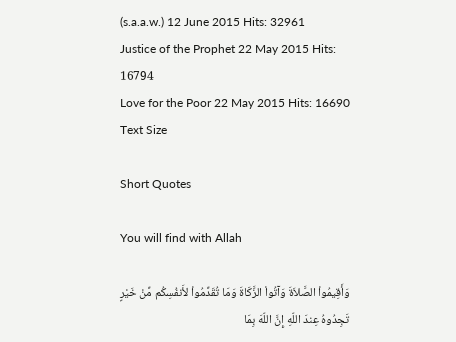(s.a.a.w.) 12 June 2015 Hits: 32961
Justice of the Prophet 22 May 2015 Hits: 16794
Love for the Poor 22 May 2015 Hits: 16690
Text Size

Short Quotes

You will find with Allah

وَأَقِيمُواْ الصَّلاَةَ وَآتُواْ الزَّكَاةَ وَمَا تُقَدِّمُواْ لأَنفُسِكُم مِّنْ خَيْرٍ تَجِدُوهُ عِندَ اللّهِ إِنَّ اللّهَ بِمَا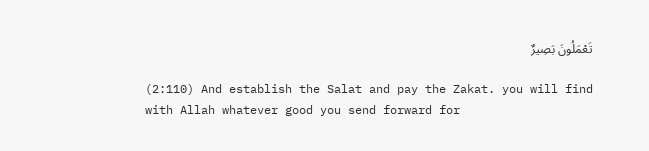تَعْمَلُونَ بَصِيرٌ

(2:110) And establish the Salat and pay the Zakat. you will find with Allah whatever good you send forward for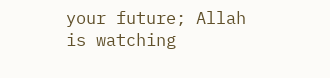your future; Allah is watching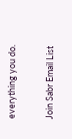everything you do.


Join Sabr Email List